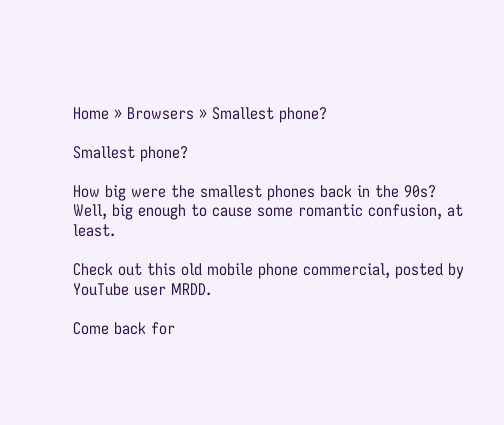Home » Browsers » Smallest phone?

Smallest phone?

How big were the smallest phones back in the 90s? Well, big enough to cause some romantic confusion, at least.

Check out this old mobile phone commercial, posted by YouTube user MRDD.

Come back for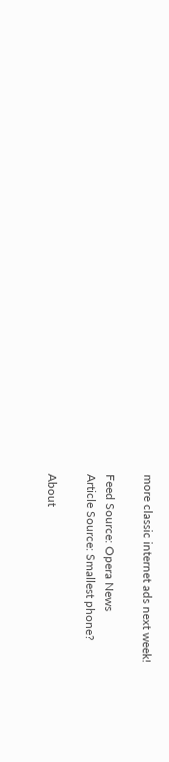more classic internet ads next week!

Feed Source: Opera News
Article Source: Smallest phone?

About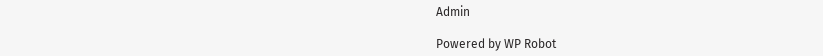Admin

Powered by WP Robot